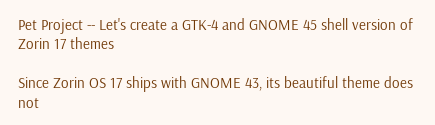Pet Project -- Let's create a GTK-4 and GNOME 45 shell version of Zorin 17 themes

Since Zorin OS 17 ships with GNOME 43, its beautiful theme does not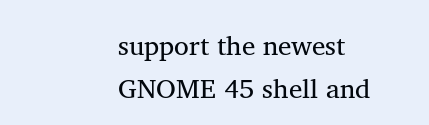support the newest GNOME 45 shell and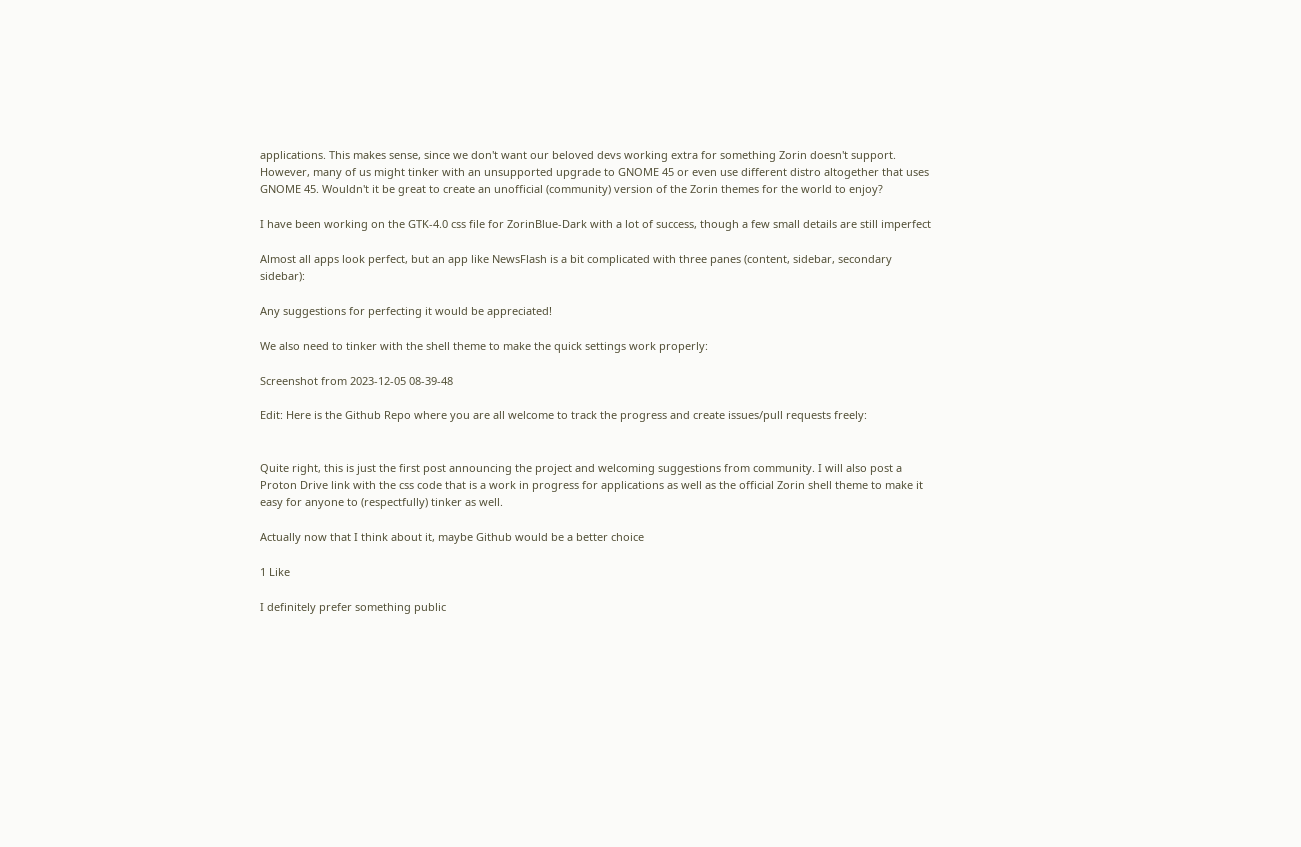applications. This makes sense, since we don't want our beloved devs working extra for something Zorin doesn't support. However, many of us might tinker with an unsupported upgrade to GNOME 45 or even use different distro altogether that uses GNOME 45. Wouldn't it be great to create an unofficial (community) version of the Zorin themes for the world to enjoy?

I have been working on the GTK-4.0 css file for ZorinBlue-Dark with a lot of success, though a few small details are still imperfect

Almost all apps look perfect, but an app like NewsFlash is a bit complicated with three panes (content, sidebar, secondary sidebar):

Any suggestions for perfecting it would be appreciated!

We also need to tinker with the shell theme to make the quick settings work properly:

Screenshot from 2023-12-05 08-39-48

Edit: Here is the Github Repo where you are all welcome to track the progress and create issues/pull requests freely:


Quite right, this is just the first post announcing the project and welcoming suggestions from community. I will also post a Proton Drive link with the css code that is a work in progress for applications as well as the official Zorin shell theme to make it easy for anyone to (respectfully) tinker as well.

Actually now that I think about it, maybe Github would be a better choice

1 Like

I definitely prefer something public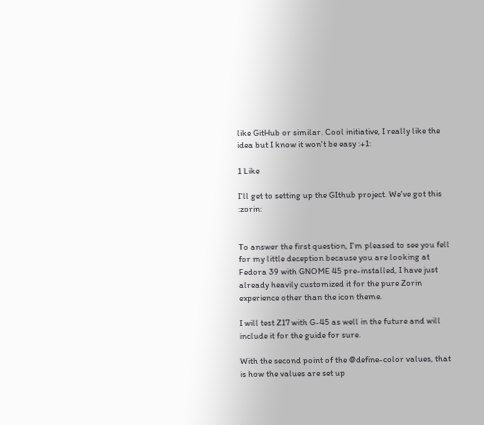like GitHub or similar. Cool initiative, I really like the idea but I know it won't be easy :+1:

1 Like

I'll get to setting up the GIthub project. We've got this :zorin:


To answer the first question, I'm pleased to see you fell for my little deception because you are looking at Fedora 39 with GNOME 45 pre-installed, I have just already heavily customized it for the pure Zorin experience other than the icon theme.

I will test Z17 with G-45 as well in the future and will include it for the guide for sure.

With the second point of the @define-color values, that is how the values are set up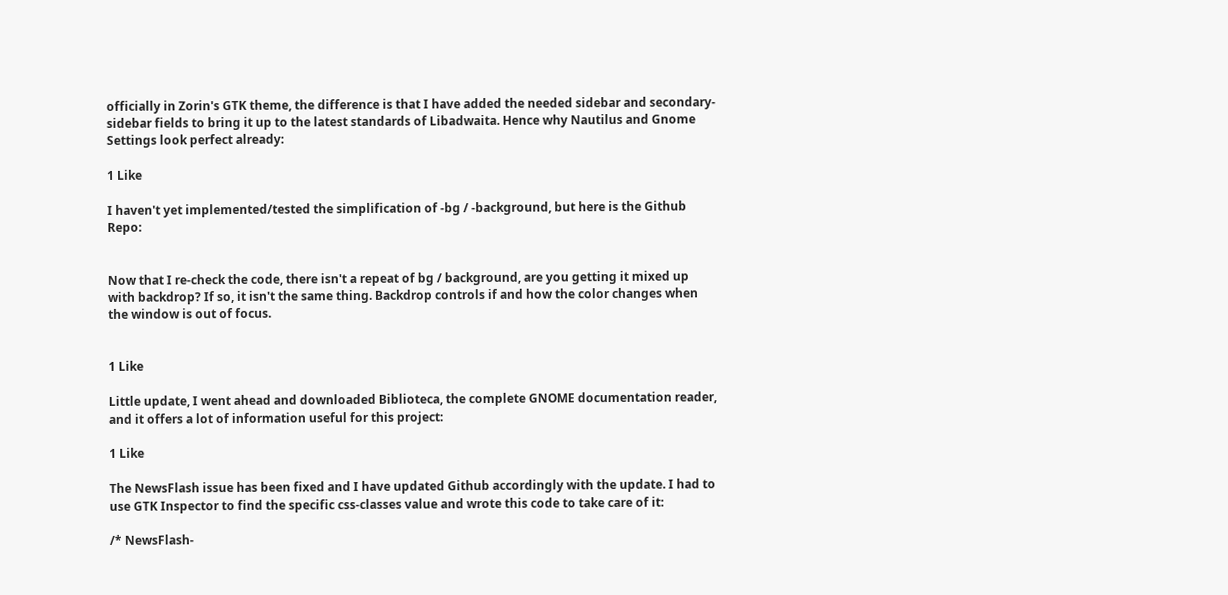officially in Zorin's GTK theme, the difference is that I have added the needed sidebar and secondary-sidebar fields to bring it up to the latest standards of Libadwaita. Hence why Nautilus and Gnome Settings look perfect already:

1 Like

I haven't yet implemented/tested the simplification of -bg / -background, but here is the Github Repo:


Now that I re-check the code, there isn't a repeat of bg / background, are you getting it mixed up with backdrop? If so, it isn't the same thing. Backdrop controls if and how the color changes when the window is out of focus.


1 Like

Little update, I went ahead and downloaded Biblioteca, the complete GNOME documentation reader, and it offers a lot of information useful for this project:

1 Like

The NewsFlash issue has been fixed and I have updated Github accordingly with the update. I had to use GTK Inspector to find the specific css-classes value and wrote this code to take care of it:

/* NewsFlash-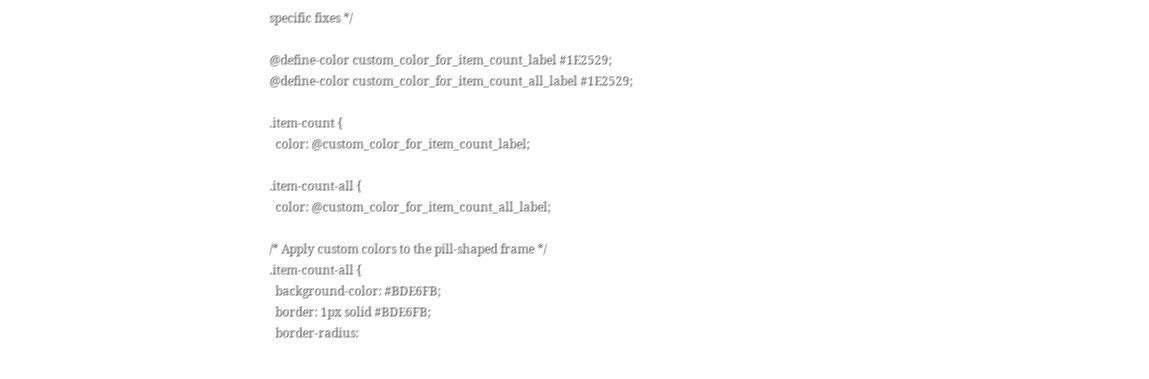specific fixes */

@define-color custom_color_for_item_count_label #1E2529;
@define-color custom_color_for_item_count_all_label #1E2529;

.item-count {
  color: @custom_color_for_item_count_label;

.item-count-all {
  color: @custom_color_for_item_count_all_label;

/* Apply custom colors to the pill-shaped frame */
.item-count-all {
  background-color: #BDE6FB;
  border: 1px solid #BDE6FB;
  border-radius: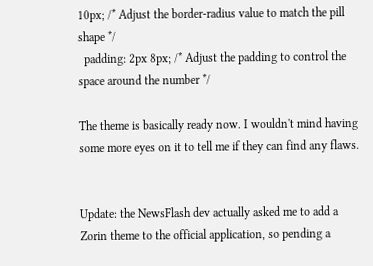10px; /* Adjust the border-radius value to match the pill shape */
  padding: 2px 8px; /* Adjust the padding to control the space around the number */

The theme is basically ready now. I wouldn't mind having some more eyes on it to tell me if they can find any flaws.


Update: the NewsFlash dev actually asked me to add a Zorin theme to the official application, so pending a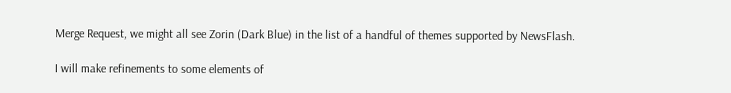Merge Request, we might all see Zorin (Dark Blue) in the list of a handful of themes supported by NewsFlash.

I will make refinements to some elements of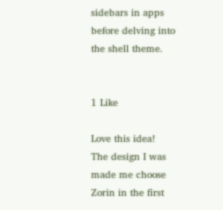sidebars in apps before delving into the shell theme.


1 Like

Love this idea!
The design I was made me choose Zorin in the first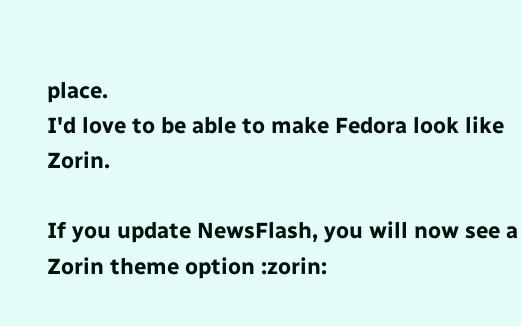place.
I'd love to be able to make Fedora look like Zorin.

If you update NewsFlash, you will now see a Zorin theme option :zorin: